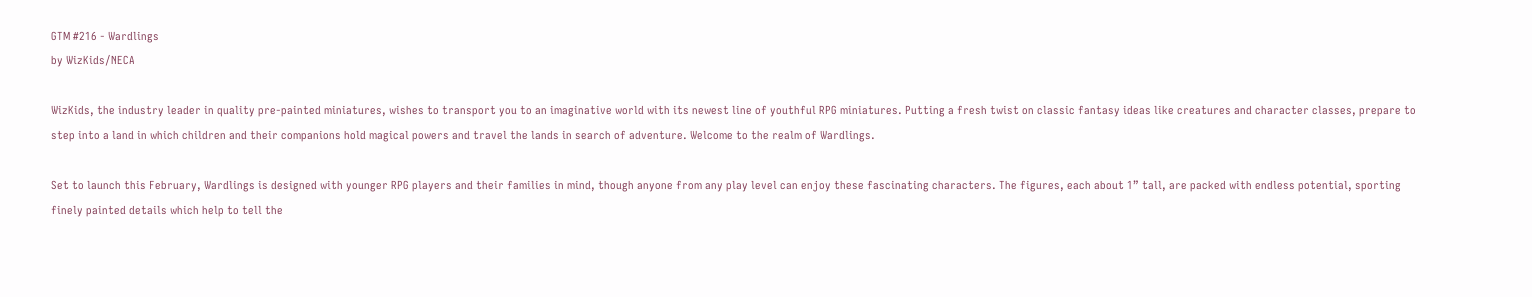GTM #216 - Wardlings
by WizKids/NECA

WizKids, the industry leader in quality pre-painted miniatures, wishes to transport you to an imaginative world with its newest line of youthful RPG miniatures. Putting a fresh twist on classic fantasy ideas like creatures and character classes, prepare to step into a land in which children and their companions hold magical powers and travel the lands in search of adventure. Welcome to the realm of Wardlings.

Set to launch this February, Wardlings is designed with younger RPG players and their families in mind, though anyone from any play level can enjoy these fascinating characters. The figures, each about 1” tall, are packed with endless potential, sporting finely painted details which help to tell the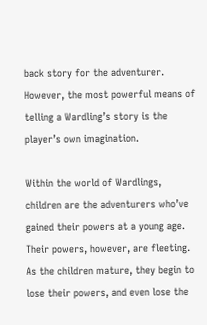back story for the adventurer. However, the most powerful means of telling a Wardling’s story is the player’s own imagination.

Within the world of Wardlings, children are the adventurers who’ve gained their powers at a young age. Their powers, however, are fleeting. As the children mature, they begin to lose their powers, and even lose the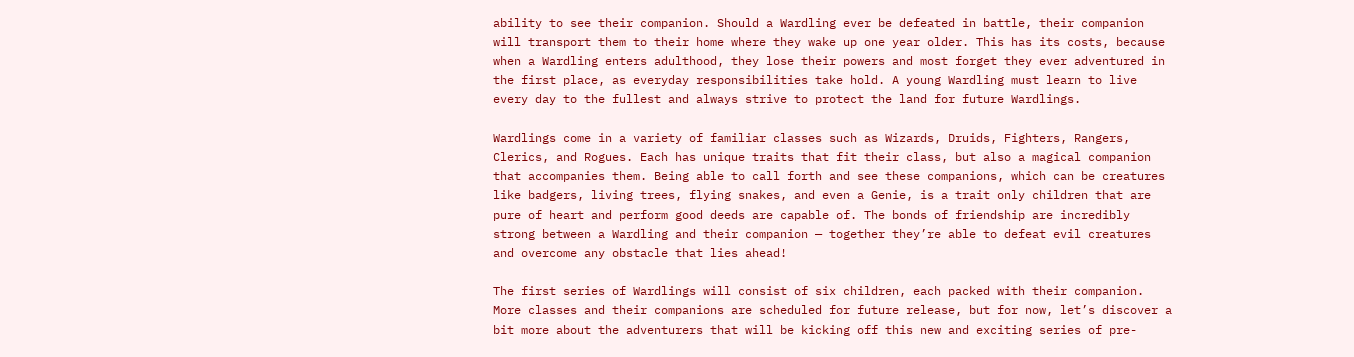ability to see their companion. Should a Wardling ever be defeated in battle, their companion will transport them to their home where they wake up one year older. This has its costs, because when a Wardling enters adulthood, they lose their powers and most forget they ever adventured in the first place, as everyday responsibilities take hold. A young Wardling must learn to live every day to the fullest and always strive to protect the land for future Wardlings.

Wardlings come in a variety of familiar classes such as Wizards, Druids, Fighters, Rangers, Clerics, and Rogues. Each has unique traits that fit their class, but also a magical companion that accompanies them. Being able to call forth and see these companions, which can be creatures like badgers, living trees, flying snakes, and even a Genie, is a trait only children that are pure of heart and perform good deeds are capable of. The bonds of friendship are incredibly strong between a Wardling and their companion — together they’re able to defeat evil creatures and overcome any obstacle that lies ahead!

The first series of Wardlings will consist of six children, each packed with their companion. More classes and their companions are scheduled for future release, but for now, let’s discover a bit more about the adventurers that will be kicking off this new and exciting series of pre-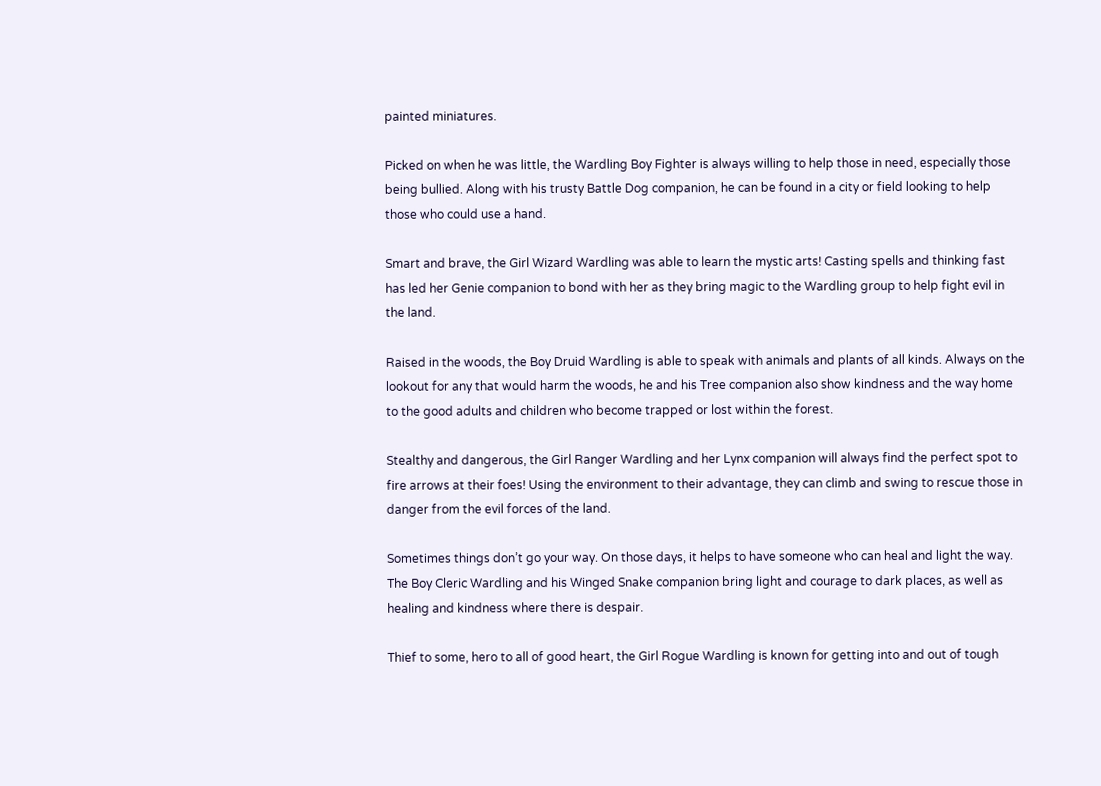painted miniatures.

Picked on when he was little, the Wardling Boy Fighter is always willing to help those in need, especially those being bullied. Along with his trusty Battle Dog companion, he can be found in a city or field looking to help those who could use a hand.

Smart and brave, the Girl Wizard Wardling was able to learn the mystic arts! Casting spells and thinking fast has led her Genie companion to bond with her as they bring magic to the Wardling group to help fight evil in the land.

Raised in the woods, the Boy Druid Wardling is able to speak with animals and plants of all kinds. Always on the lookout for any that would harm the woods, he and his Tree companion also show kindness and the way home to the good adults and children who become trapped or lost within the forest.

Stealthy and dangerous, the Girl Ranger Wardling and her Lynx companion will always find the perfect spot to fire arrows at their foes! Using the environment to their advantage, they can climb and swing to rescue those in danger from the evil forces of the land.

Sometimes things don’t go your way. On those days, it helps to have someone who can heal and light the way. The Boy Cleric Wardling and his Winged Snake companion bring light and courage to dark places, as well as healing and kindness where there is despair.

Thief to some, hero to all of good heart, the Girl Rogue Wardling is known for getting into and out of tough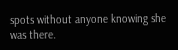spots without anyone knowing she was there.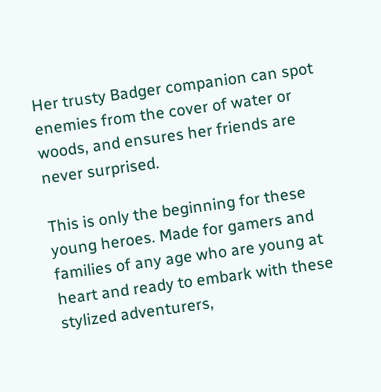Her trusty Badger companion can spot enemies from the cover of water or woods, and ensures her friends are never surprised.

This is only the beginning for these young heroes. Made for gamers and families of any age who are young at heart and ready to embark with these stylized adventurers,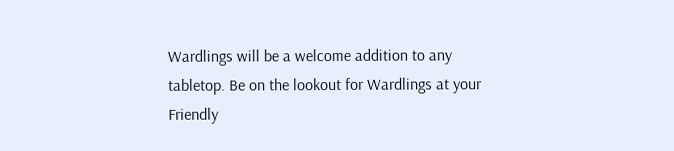Wardlings will be a welcome addition to any tabletop. Be on the lookout for Wardlings at your Friendly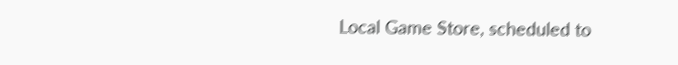Local Game Store, scheduled to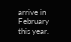arrive in February this year.